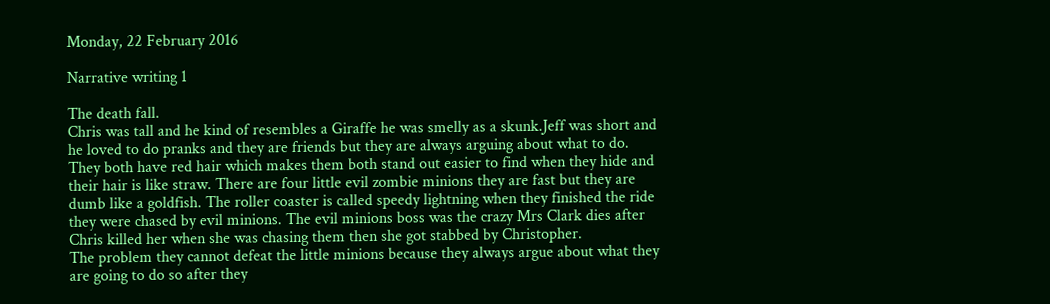Monday, 22 February 2016

Narrative writing 1

The death fall.
Chris was tall and he kind of resembles a Giraffe he was smelly as a skunk.Jeff was short and he loved to do pranks and they are friends but they are always arguing about what to do. They both have red hair which makes them both stand out easier to find when they hide and their hair is like straw. There are four little evil zombie minions they are fast but they are dumb like a goldfish. The roller coaster is called speedy lightning when they finished the ride they were chased by evil minions. The evil minions boss was the crazy Mrs Clark dies after Chris killed her when she was chasing them then she got stabbed by Christopher.
The problem they cannot defeat the little minions because they always argue about what they are going to do so after they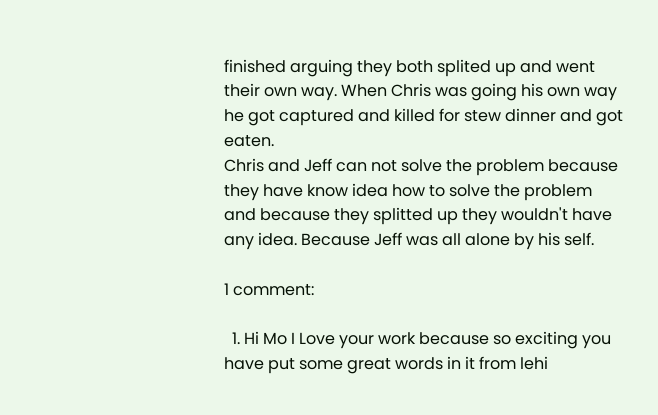finished arguing they both splited up and went their own way. When Chris was going his own way he got captured and killed for stew dinner and got eaten.
Chris and Jeff can not solve the problem because they have know idea how to solve the problem and because they splitted up they wouldn't have any idea. Because Jeff was all alone by his self.

1 comment:

  1. Hi Mo I Love your work because so exciting you have put some great words in it from lehi